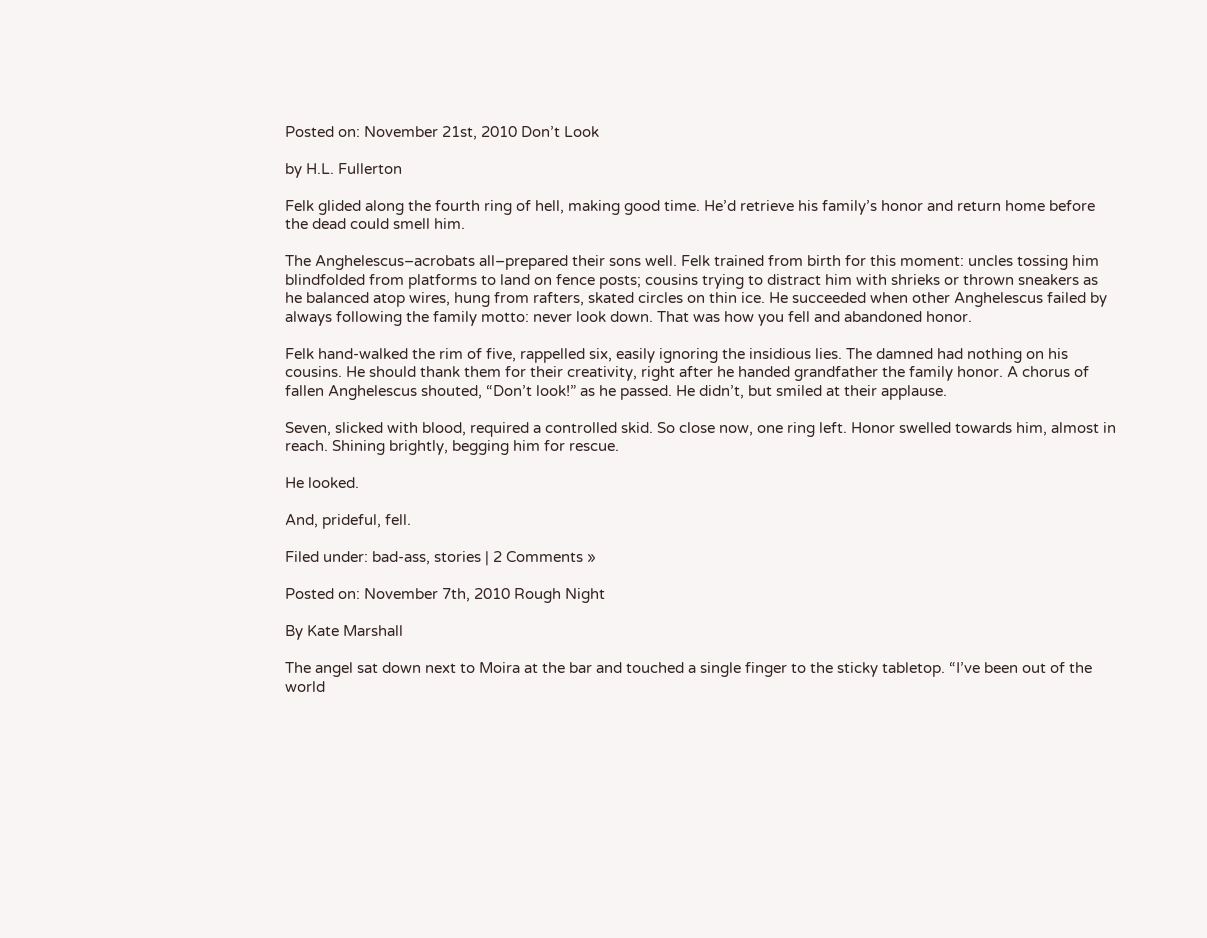Posted on: November 21st, 2010 Don’t Look

by H.L. Fullerton

Felk glided along the fourth ring of hell, making good time. He’d retrieve his family’s honor and return home before the dead could smell him.

The Anghelescus–acrobats all–prepared their sons well. Felk trained from birth for this moment: uncles tossing him blindfolded from platforms to land on fence posts; cousins trying to distract him with shrieks or thrown sneakers as he balanced atop wires, hung from rafters, skated circles on thin ice. He succeeded when other Anghelescus failed by always following the family motto: never look down. That was how you fell and abandoned honor.

Felk hand-walked the rim of five, rappelled six, easily ignoring the insidious lies. The damned had nothing on his cousins. He should thank them for their creativity, right after he handed grandfather the family honor. A chorus of fallen Anghelescus shouted, “Don’t look!” as he passed. He didn’t, but smiled at their applause.

Seven, slicked with blood, required a controlled skid. So close now, one ring left. Honor swelled towards him, almost in reach. Shining brightly, begging him for rescue.

He looked.

And, prideful, fell.

Filed under: bad-ass, stories | 2 Comments »

Posted on: November 7th, 2010 Rough Night

By Kate Marshall

The angel sat down next to Moira at the bar and touched a single finger to the sticky tabletop. “I’ve been out of the world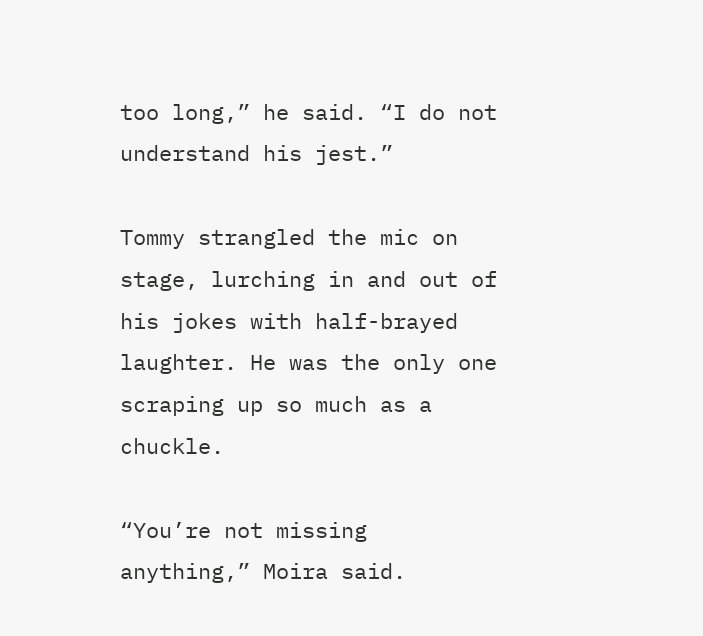too long,” he said. “I do not understand his jest.”

Tommy strangled the mic on stage, lurching in and out of his jokes with half-brayed laughter. He was the only one scraping up so much as a chuckle.

“You’re not missing anything,” Moira said.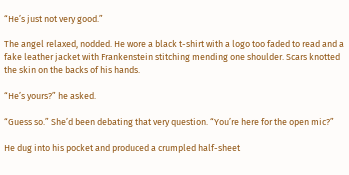“He’s just not very good.”

The angel relaxed, nodded. He wore a black t-shirt with a logo too faded to read and a fake leather jacket with Frankenstein stitching mending one shoulder. Scars knotted the skin on the backs of his hands.

“He’s yours?” he asked.

“Guess so.” She’d been debating that very question. “You’re here for the open mic?”

He dug into his pocket and produced a crumpled half-sheet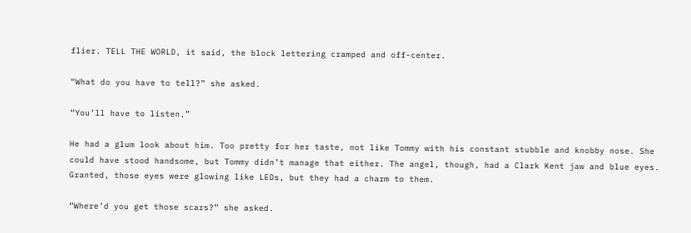flier. TELL THE WORLD, it said, the block lettering cramped and off-center.

“What do you have to tell?” she asked.

“You’ll have to listen.”

He had a glum look about him. Too pretty for her taste, not like Tommy with his constant stubble and knobby nose. She could have stood handsome, but Tommy didn’t manage that either. The angel, though, had a Clark Kent jaw and blue eyes. Granted, those eyes were glowing like LEDs, but they had a charm to them.

“Where’d you get those scars?” she asked.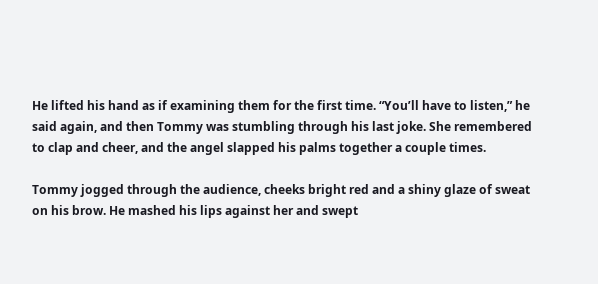He lifted his hand as if examining them for the first time. “You’ll have to listen,” he said again, and then Tommy was stumbling through his last joke. She remembered to clap and cheer, and the angel slapped his palms together a couple times.

Tommy jogged through the audience, cheeks bright red and a shiny glaze of sweat on his brow. He mashed his lips against her and swept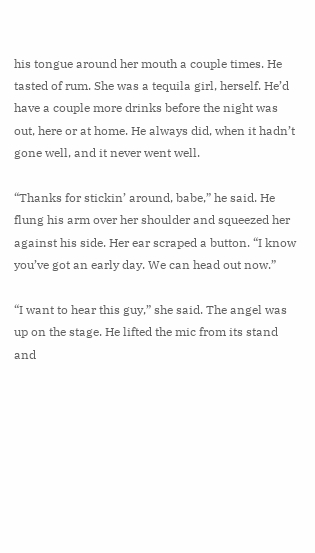his tongue around her mouth a couple times. He tasted of rum. She was a tequila girl, herself. He’d have a couple more drinks before the night was out, here or at home. He always did, when it hadn’t gone well, and it never went well.

“Thanks for stickin’ around, babe,” he said. He flung his arm over her shoulder and squeezed her against his side. Her ear scraped a button. “I know you’ve got an early day. We can head out now.”

“I want to hear this guy,” she said. The angel was up on the stage. He lifted the mic from its stand and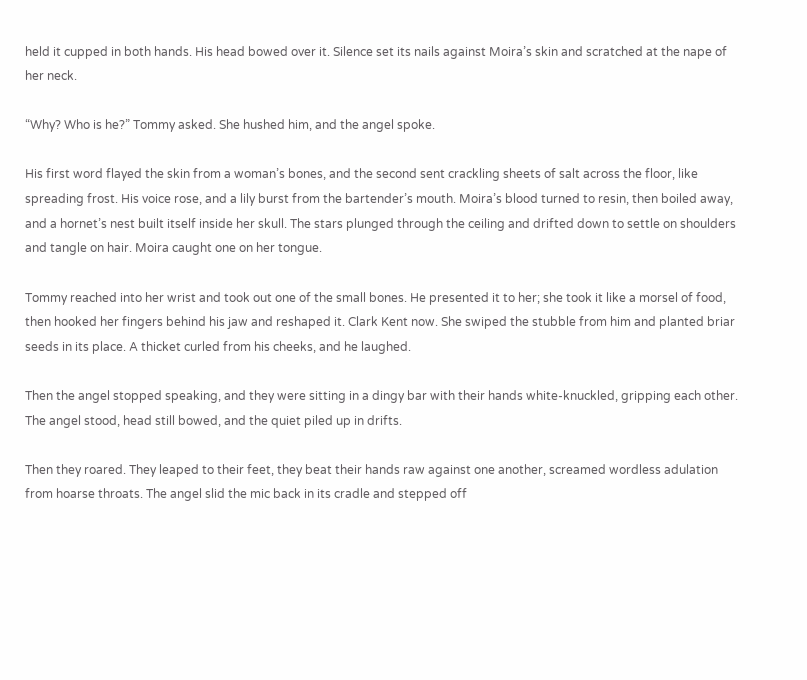held it cupped in both hands. His head bowed over it. Silence set its nails against Moira’s skin and scratched at the nape of her neck.

“Why? Who is he?” Tommy asked. She hushed him, and the angel spoke.

His first word flayed the skin from a woman’s bones, and the second sent crackling sheets of salt across the floor, like spreading frost. His voice rose, and a lily burst from the bartender’s mouth. Moira’s blood turned to resin, then boiled away, and a hornet’s nest built itself inside her skull. The stars plunged through the ceiling and drifted down to settle on shoulders and tangle on hair. Moira caught one on her tongue.

Tommy reached into her wrist and took out one of the small bones. He presented it to her; she took it like a morsel of food, then hooked her fingers behind his jaw and reshaped it. Clark Kent now. She swiped the stubble from him and planted briar seeds in its place. A thicket curled from his cheeks, and he laughed.

Then the angel stopped speaking, and they were sitting in a dingy bar with their hands white-knuckled, gripping each other. The angel stood, head still bowed, and the quiet piled up in drifts.

Then they roared. They leaped to their feet, they beat their hands raw against one another, screamed wordless adulation from hoarse throats. The angel slid the mic back in its cradle and stepped off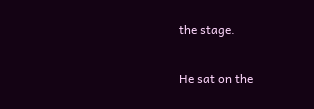the stage.

He sat on the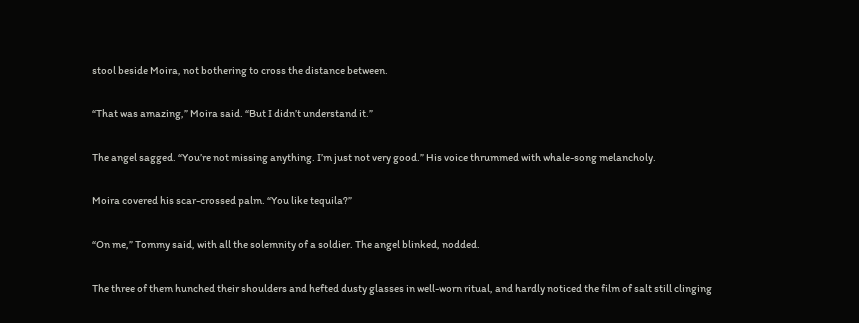stool beside Moira, not bothering to cross the distance between.

“That was amazing,” Moira said. “But I didn’t understand it.”

The angel sagged. “You’re not missing anything. I’m just not very good.” His voice thrummed with whale-song melancholy.

Moira covered his scar-crossed palm. “You like tequila?”

“On me,” Tommy said, with all the solemnity of a soldier. The angel blinked, nodded.

The three of them hunched their shoulders and hefted dusty glasses in well-worn ritual, and hardly noticed the film of salt still clinging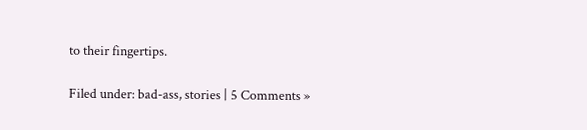to their fingertips.

Filed under: bad-ass, stories | 5 Comments »